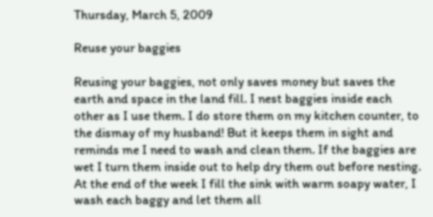Thursday, March 5, 2009

Reuse your baggies

Reusing your baggies, not only saves money but saves the earth and space in the land fill. I nest baggies inside each other as I use them. I do store them on my kitchen counter, to the dismay of my husband! But it keeps them in sight and reminds me I need to wash and clean them. If the baggies are wet I turn them inside out to help dry them out before nesting. At the end of the week I fill the sink with warm soapy water, I wash each baggy and let them all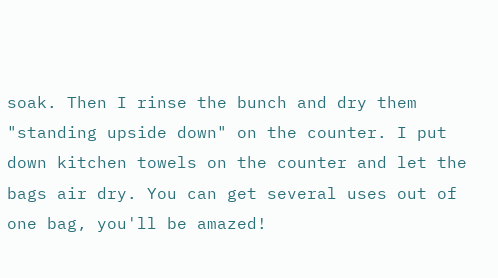soak. Then I rinse the bunch and dry them "standing upside down" on the counter. I put down kitchen towels on the counter and let the bags air dry. You can get several uses out of one bag, you'll be amazed!